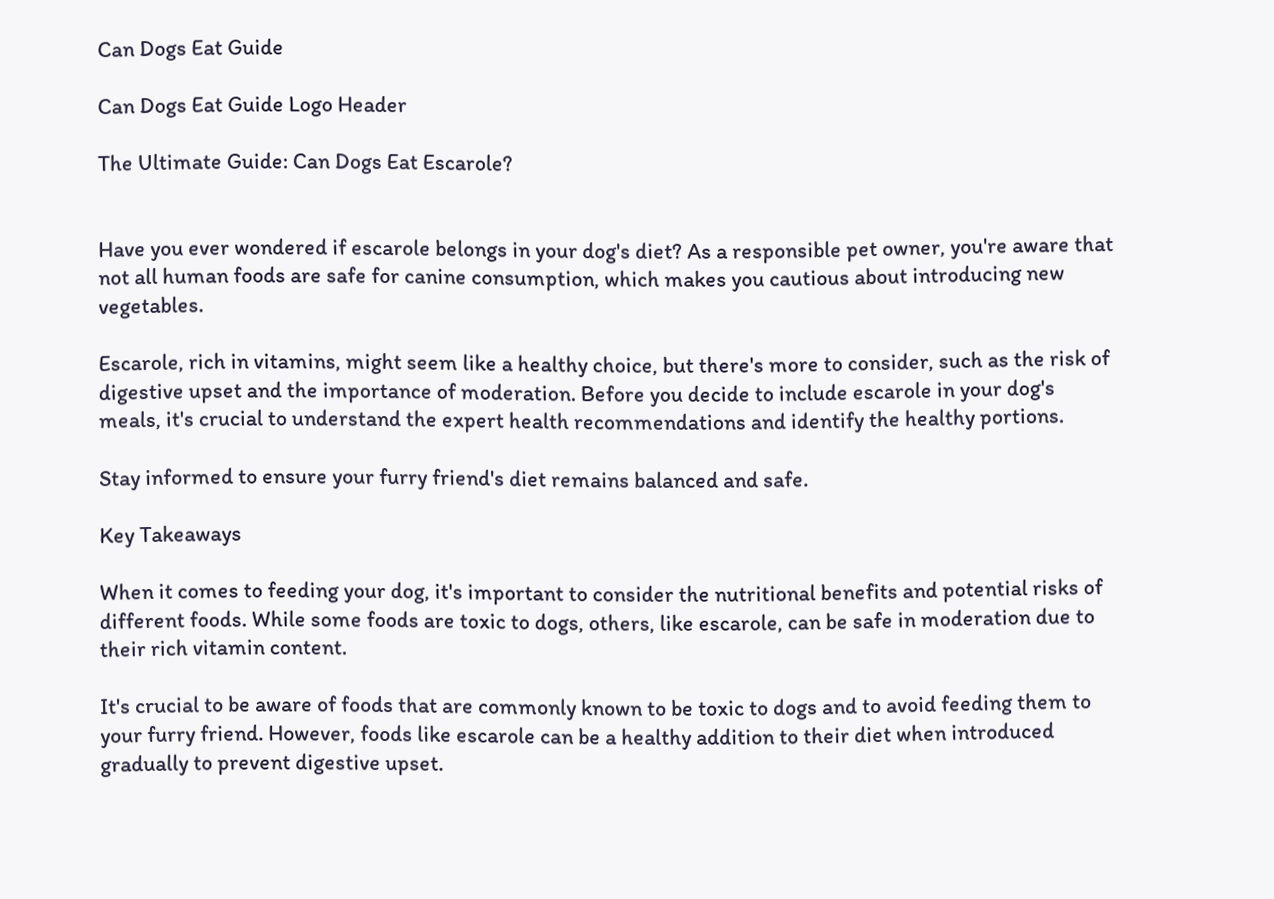Can Dogs Eat Guide

Can Dogs Eat Guide Logo Header

The Ultimate Guide: Can Dogs Eat Escarole?


Have you ever wondered if escarole belongs in your dog's diet? As a responsible pet owner, you're aware that not all human foods are safe for canine consumption, which makes you cautious about introducing new vegetables.

Escarole, rich in vitamins, might seem like a healthy choice, but there's more to consider, such as the risk of digestive upset and the importance of moderation. Before you decide to include escarole in your dog's meals, it's crucial to understand the expert health recommendations and identify the healthy portions.

Stay informed to ensure your furry friend's diet remains balanced and safe.

Key Takeaways

When it comes to feeding your dog, it's important to consider the nutritional benefits and potential risks of different foods. While some foods are toxic to dogs, others, like escarole, can be safe in moderation due to their rich vitamin content.

It's crucial to be aware of foods that are commonly known to be toxic to dogs and to avoid feeding them to your furry friend. However, foods like escarole can be a healthy addition to their diet when introduced gradually to prevent digestive upset.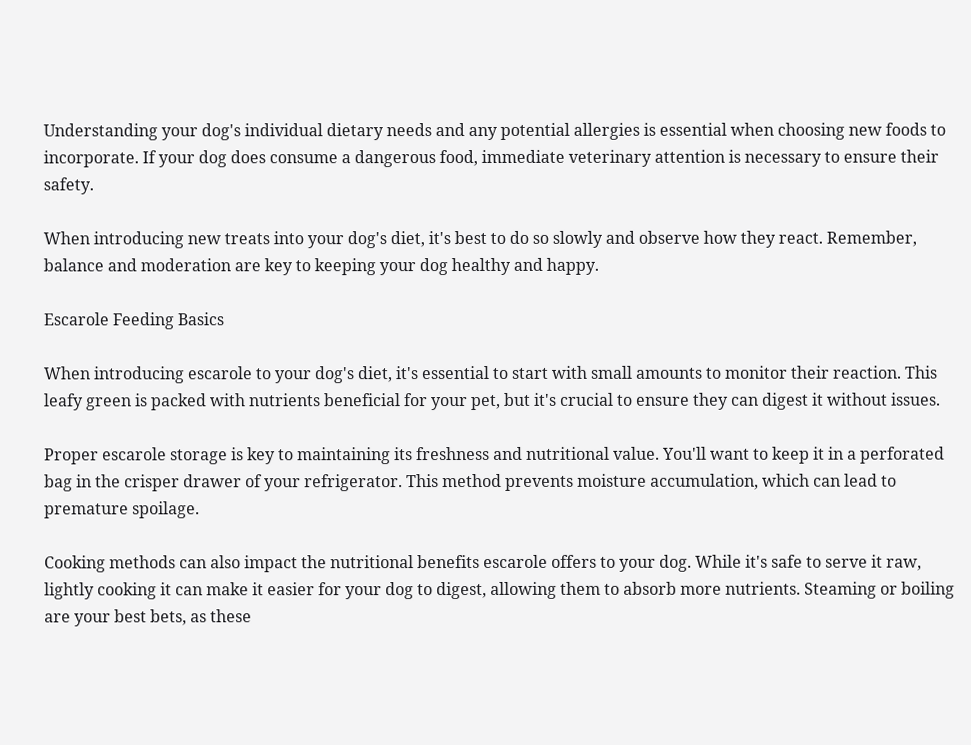Understanding your dog's individual dietary needs and any potential allergies is essential when choosing new foods to incorporate. If your dog does consume a dangerous food, immediate veterinary attention is necessary to ensure their safety.

When introducing new treats into your dog's diet, it's best to do so slowly and observe how they react. Remember, balance and moderation are key to keeping your dog healthy and happy.

Escarole Feeding Basics

When introducing escarole to your dog's diet, it's essential to start with small amounts to monitor their reaction. This leafy green is packed with nutrients beneficial for your pet, but it's crucial to ensure they can digest it without issues.

Proper escarole storage is key to maintaining its freshness and nutritional value. You'll want to keep it in a perforated bag in the crisper drawer of your refrigerator. This method prevents moisture accumulation, which can lead to premature spoilage.

Cooking methods can also impact the nutritional benefits escarole offers to your dog. While it's safe to serve it raw, lightly cooking it can make it easier for your dog to digest, allowing them to absorb more nutrients. Steaming or boiling are your best bets, as these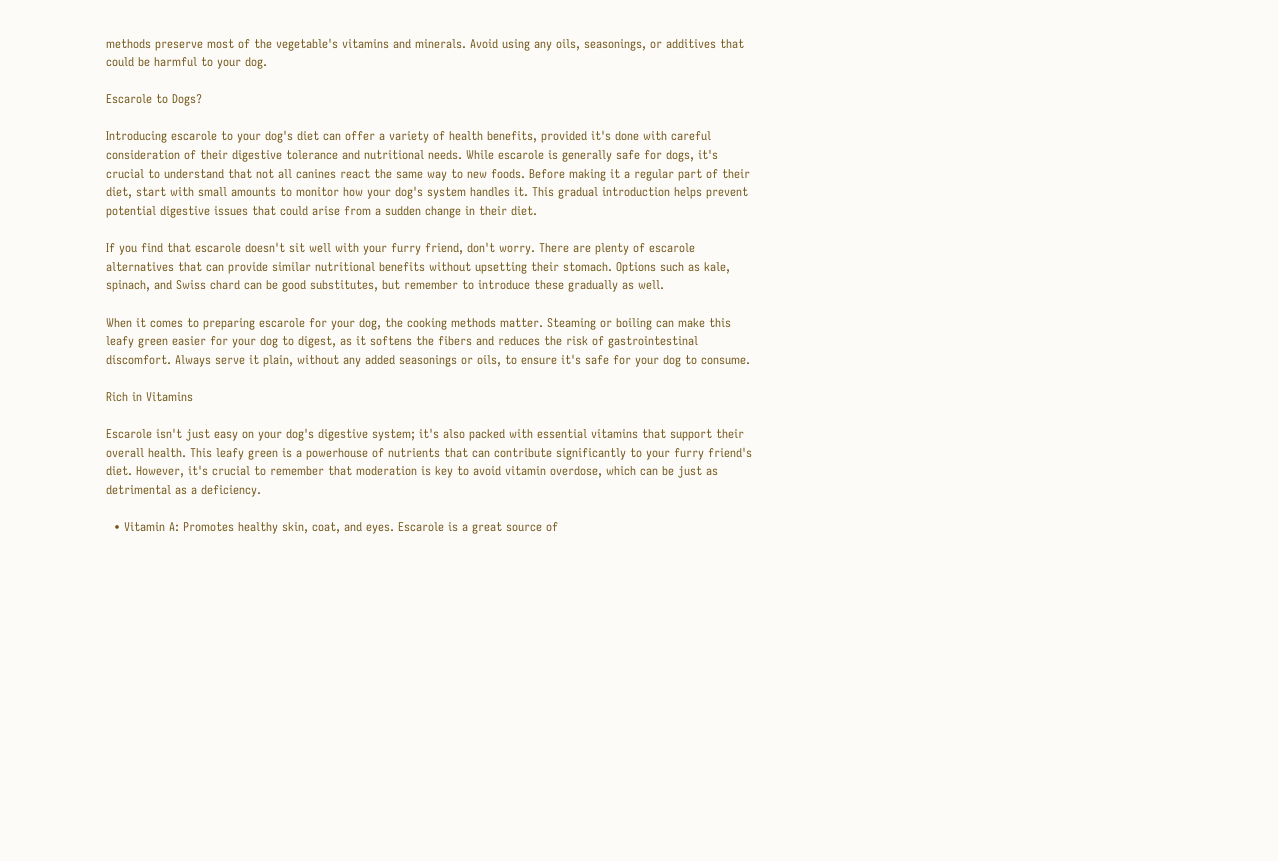methods preserve most of the vegetable's vitamins and minerals. Avoid using any oils, seasonings, or additives that could be harmful to your dog.

Escarole to Dogs?

Introducing escarole to your dog's diet can offer a variety of health benefits, provided it's done with careful consideration of their digestive tolerance and nutritional needs. While escarole is generally safe for dogs, it's crucial to understand that not all canines react the same way to new foods. Before making it a regular part of their diet, start with small amounts to monitor how your dog's system handles it. This gradual introduction helps prevent potential digestive issues that could arise from a sudden change in their diet.

If you find that escarole doesn't sit well with your furry friend, don't worry. There are plenty of escarole alternatives that can provide similar nutritional benefits without upsetting their stomach. Options such as kale, spinach, and Swiss chard can be good substitutes, but remember to introduce these gradually as well.

When it comes to preparing escarole for your dog, the cooking methods matter. Steaming or boiling can make this leafy green easier for your dog to digest, as it softens the fibers and reduces the risk of gastrointestinal discomfort. Always serve it plain, without any added seasonings or oils, to ensure it's safe for your dog to consume.

Rich in Vitamins

Escarole isn't just easy on your dog's digestive system; it's also packed with essential vitamins that support their overall health. This leafy green is a powerhouse of nutrients that can contribute significantly to your furry friend's diet. However, it's crucial to remember that moderation is key to avoid vitamin overdose, which can be just as detrimental as a deficiency.

  • Vitamin A: Promotes healthy skin, coat, and eyes. Escarole is a great source of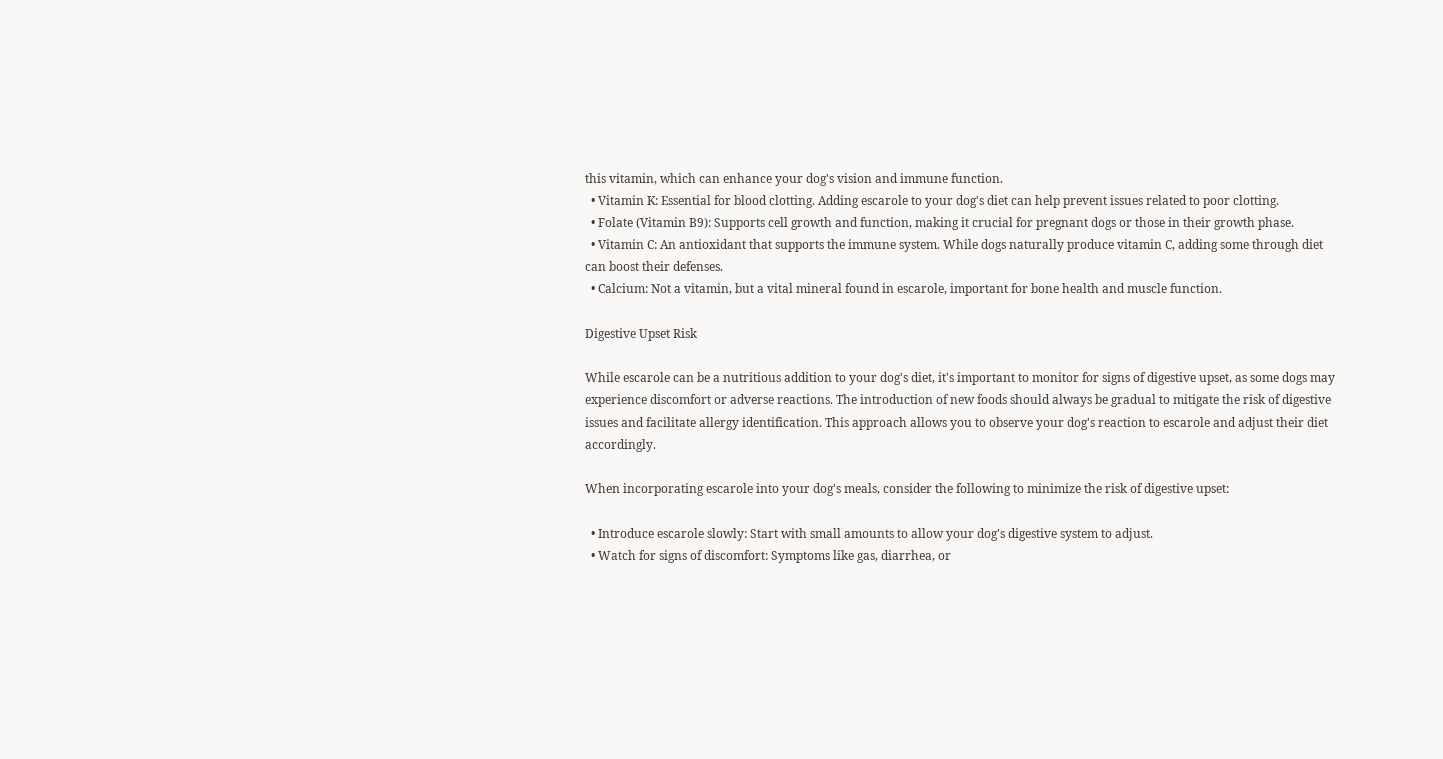this vitamin, which can enhance your dog's vision and immune function.
  • Vitamin K: Essential for blood clotting. Adding escarole to your dog's diet can help prevent issues related to poor clotting.
  • Folate (Vitamin B9): Supports cell growth and function, making it crucial for pregnant dogs or those in their growth phase.
  • Vitamin C: An antioxidant that supports the immune system. While dogs naturally produce vitamin C, adding some through diet can boost their defenses.
  • Calcium: Not a vitamin, but a vital mineral found in escarole, important for bone health and muscle function.

Digestive Upset Risk

While escarole can be a nutritious addition to your dog's diet, it's important to monitor for signs of digestive upset, as some dogs may experience discomfort or adverse reactions. The introduction of new foods should always be gradual to mitigate the risk of digestive issues and facilitate allergy identification. This approach allows you to observe your dog's reaction to escarole and adjust their diet accordingly.

When incorporating escarole into your dog's meals, consider the following to minimize the risk of digestive upset:

  • Introduce escarole slowly: Start with small amounts to allow your dog's digestive system to adjust.
  • Watch for signs of discomfort: Symptoms like gas, diarrhea, or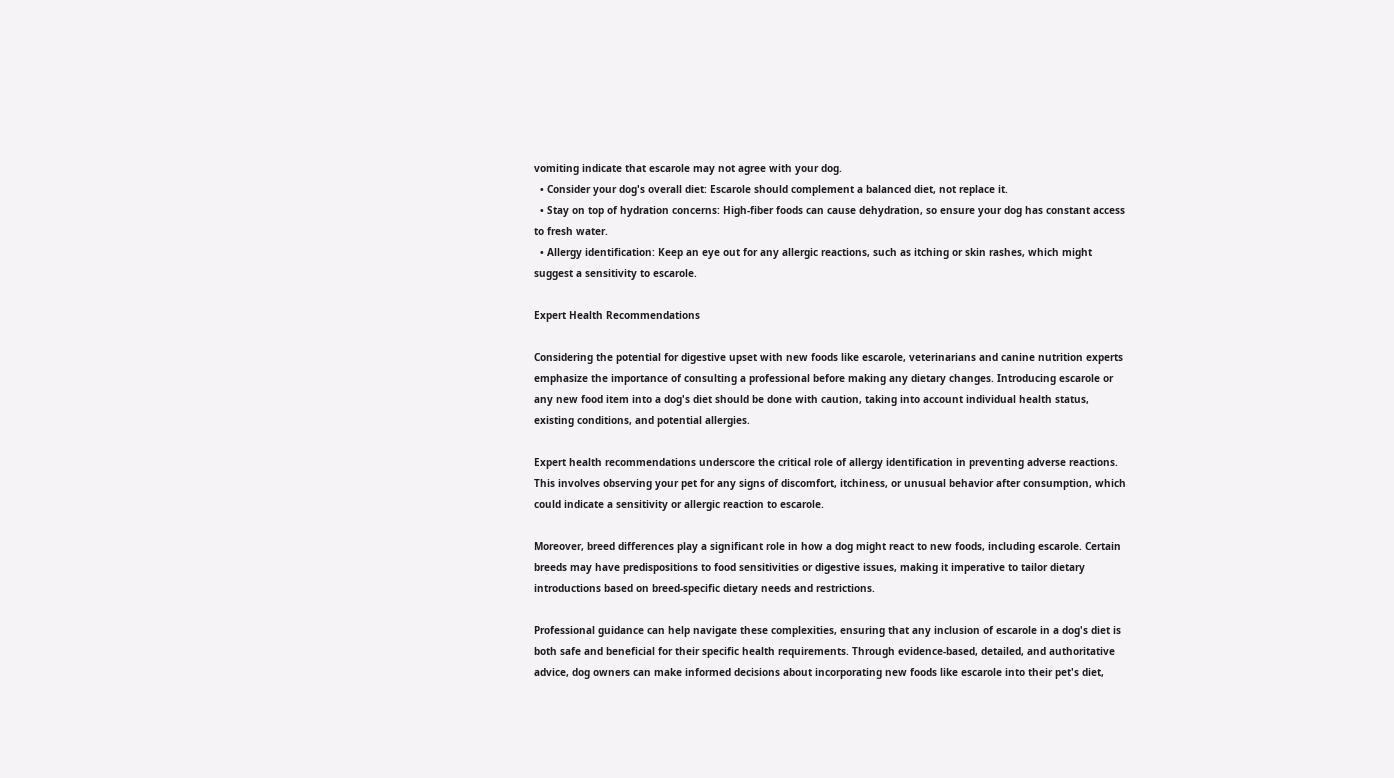vomiting indicate that escarole may not agree with your dog.
  • Consider your dog's overall diet: Escarole should complement a balanced diet, not replace it.
  • Stay on top of hydration concerns: High-fiber foods can cause dehydration, so ensure your dog has constant access to fresh water.
  • Allergy identification: Keep an eye out for any allergic reactions, such as itching or skin rashes, which might suggest a sensitivity to escarole.

Expert Health Recommendations

Considering the potential for digestive upset with new foods like escarole, veterinarians and canine nutrition experts emphasize the importance of consulting a professional before making any dietary changes. Introducing escarole or any new food item into a dog's diet should be done with caution, taking into account individual health status, existing conditions, and potential allergies.

Expert health recommendations underscore the critical role of allergy identification in preventing adverse reactions. This involves observing your pet for any signs of discomfort, itchiness, or unusual behavior after consumption, which could indicate a sensitivity or allergic reaction to escarole.

Moreover, breed differences play a significant role in how a dog might react to new foods, including escarole. Certain breeds may have predispositions to food sensitivities or digestive issues, making it imperative to tailor dietary introductions based on breed-specific dietary needs and restrictions.

Professional guidance can help navigate these complexities, ensuring that any inclusion of escarole in a dog's diet is both safe and beneficial for their specific health requirements. Through evidence-based, detailed, and authoritative advice, dog owners can make informed decisions about incorporating new foods like escarole into their pet's diet,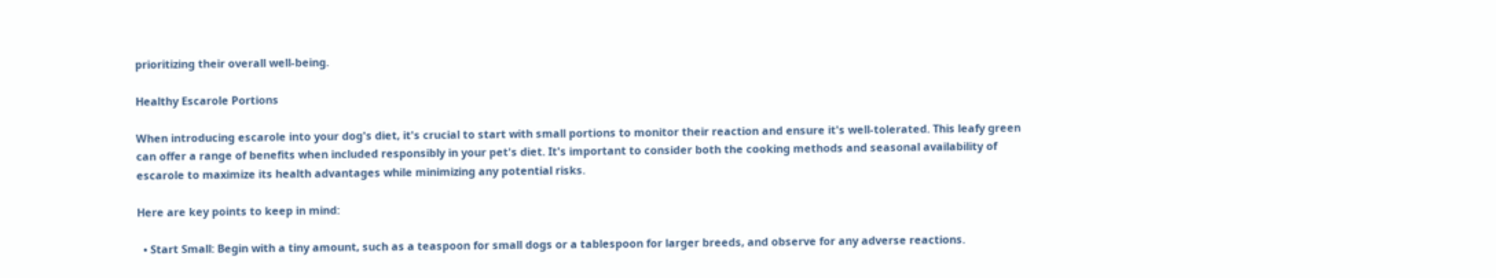prioritizing their overall well-being.

Healthy Escarole Portions

When introducing escarole into your dog's diet, it's crucial to start with small portions to monitor their reaction and ensure it's well-tolerated. This leafy green can offer a range of benefits when included responsibly in your pet's diet. It's important to consider both the cooking methods and seasonal availability of escarole to maximize its health advantages while minimizing any potential risks.

Here are key points to keep in mind:

  • Start Small: Begin with a tiny amount, such as a teaspoon for small dogs or a tablespoon for larger breeds, and observe for any adverse reactions.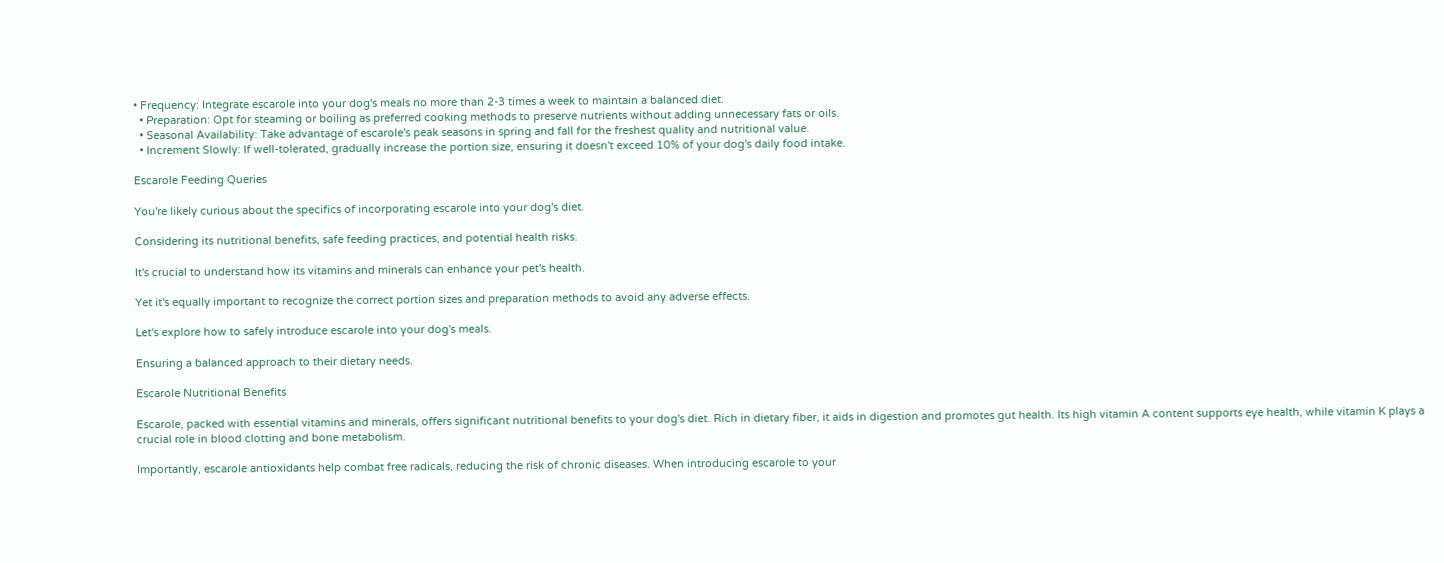• Frequency: Integrate escarole into your dog's meals no more than 2-3 times a week to maintain a balanced diet.
  • Preparation: Opt for steaming or boiling as preferred cooking methods to preserve nutrients without adding unnecessary fats or oils.
  • Seasonal Availability: Take advantage of escarole's peak seasons in spring and fall for the freshest quality and nutritional value.
  • Increment Slowly: If well-tolerated, gradually increase the portion size, ensuring it doesn't exceed 10% of your dog's daily food intake.

Escarole Feeding Queries

You're likely curious about the specifics of incorporating escarole into your dog's diet.

Considering its nutritional benefits, safe feeding practices, and potential health risks.

It's crucial to understand how its vitamins and minerals can enhance your pet's health.

Yet it's equally important to recognize the correct portion sizes and preparation methods to avoid any adverse effects.

Let's explore how to safely introduce escarole into your dog's meals.

Ensuring a balanced approach to their dietary needs.

Escarole Nutritional Benefits

Escarole, packed with essential vitamins and minerals, offers significant nutritional benefits to your dog's diet. Rich in dietary fiber, it aids in digestion and promotes gut health. Its high vitamin A content supports eye health, while vitamin K plays a crucial role in blood clotting and bone metabolism.

Importantly, escarole antioxidants help combat free radicals, reducing the risk of chronic diseases. When introducing escarole to your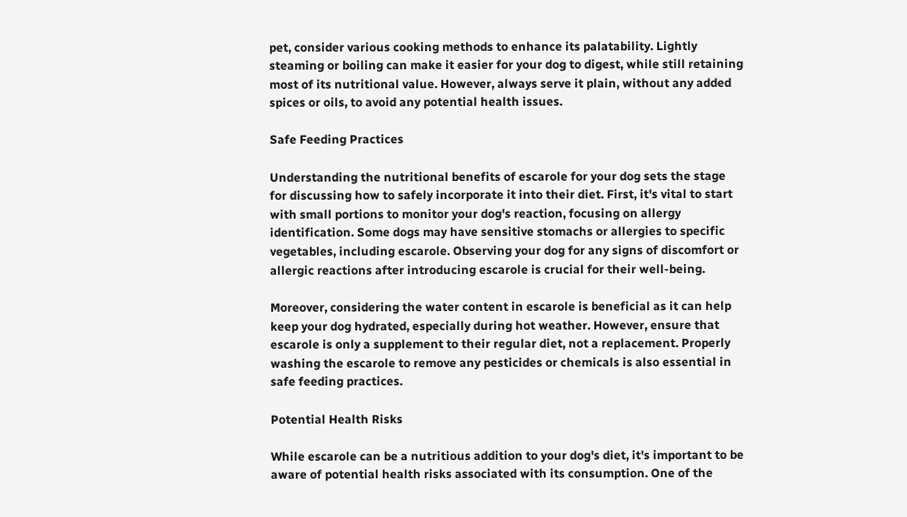pet, consider various cooking methods to enhance its palatability. Lightly steaming or boiling can make it easier for your dog to digest, while still retaining most of its nutritional value. However, always serve it plain, without any added spices or oils, to avoid any potential health issues.

Safe Feeding Practices

Understanding the nutritional benefits of escarole for your dog sets the stage for discussing how to safely incorporate it into their diet. First, it's vital to start with small portions to monitor your dog's reaction, focusing on allergy identification. Some dogs may have sensitive stomachs or allergies to specific vegetables, including escarole. Observing your dog for any signs of discomfort or allergic reactions after introducing escarole is crucial for their well-being.

Moreover, considering the water content in escarole is beneficial as it can help keep your dog hydrated, especially during hot weather. However, ensure that escarole is only a supplement to their regular diet, not a replacement. Properly washing the escarole to remove any pesticides or chemicals is also essential in safe feeding practices.

Potential Health Risks

While escarole can be a nutritious addition to your dog's diet, it's important to be aware of potential health risks associated with its consumption. One of the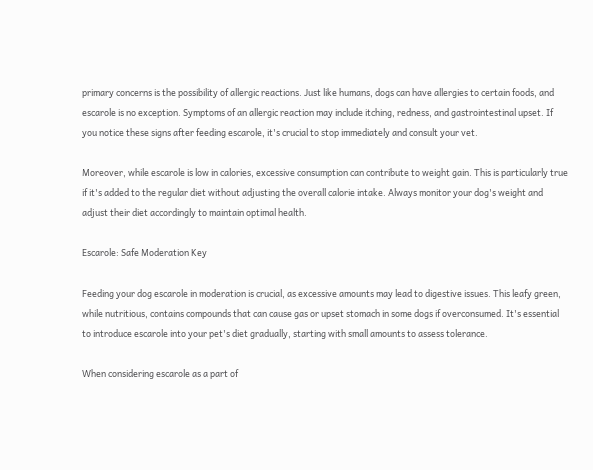primary concerns is the possibility of allergic reactions. Just like humans, dogs can have allergies to certain foods, and escarole is no exception. Symptoms of an allergic reaction may include itching, redness, and gastrointestinal upset. If you notice these signs after feeding escarole, it's crucial to stop immediately and consult your vet.

Moreover, while escarole is low in calories, excessive consumption can contribute to weight gain. This is particularly true if it's added to the regular diet without adjusting the overall calorie intake. Always monitor your dog's weight and adjust their diet accordingly to maintain optimal health.

Escarole: Safe Moderation Key

Feeding your dog escarole in moderation is crucial, as excessive amounts may lead to digestive issues. This leafy green, while nutritious, contains compounds that can cause gas or upset stomach in some dogs if overconsumed. It's essential to introduce escarole into your pet's diet gradually, starting with small amounts to assess tolerance.

When considering escarole as a part of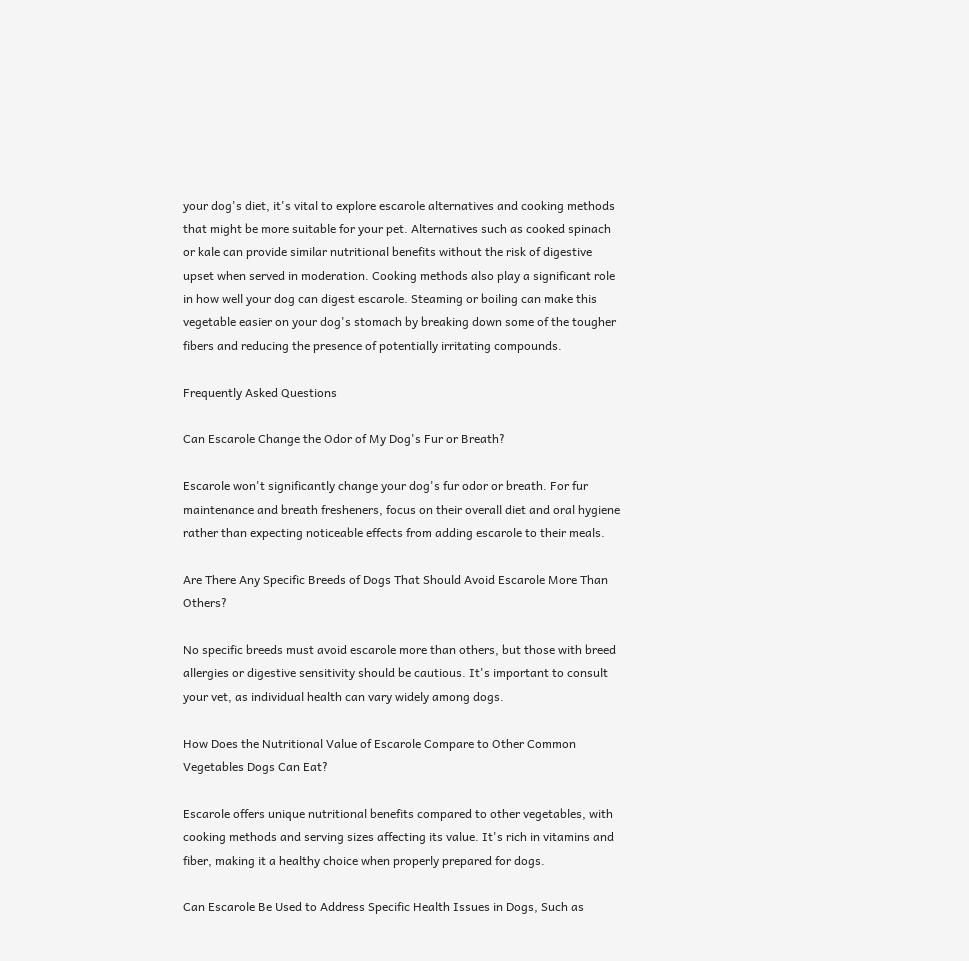your dog's diet, it's vital to explore escarole alternatives and cooking methods that might be more suitable for your pet. Alternatives such as cooked spinach or kale can provide similar nutritional benefits without the risk of digestive upset when served in moderation. Cooking methods also play a significant role in how well your dog can digest escarole. Steaming or boiling can make this vegetable easier on your dog's stomach by breaking down some of the tougher fibers and reducing the presence of potentially irritating compounds.

Frequently Asked Questions

Can Escarole Change the Odor of My Dog's Fur or Breath?

Escarole won't significantly change your dog's fur odor or breath. For fur maintenance and breath fresheners, focus on their overall diet and oral hygiene rather than expecting noticeable effects from adding escarole to their meals.

Are There Any Specific Breeds of Dogs That Should Avoid Escarole More Than Others?

No specific breeds must avoid escarole more than others, but those with breed allergies or digestive sensitivity should be cautious. It's important to consult your vet, as individual health can vary widely among dogs.

How Does the Nutritional Value of Escarole Compare to Other Common Vegetables Dogs Can Eat?

Escarole offers unique nutritional benefits compared to other vegetables, with cooking methods and serving sizes affecting its value. It's rich in vitamins and fiber, making it a healthy choice when properly prepared for dogs.

Can Escarole Be Used to Address Specific Health Issues in Dogs, Such as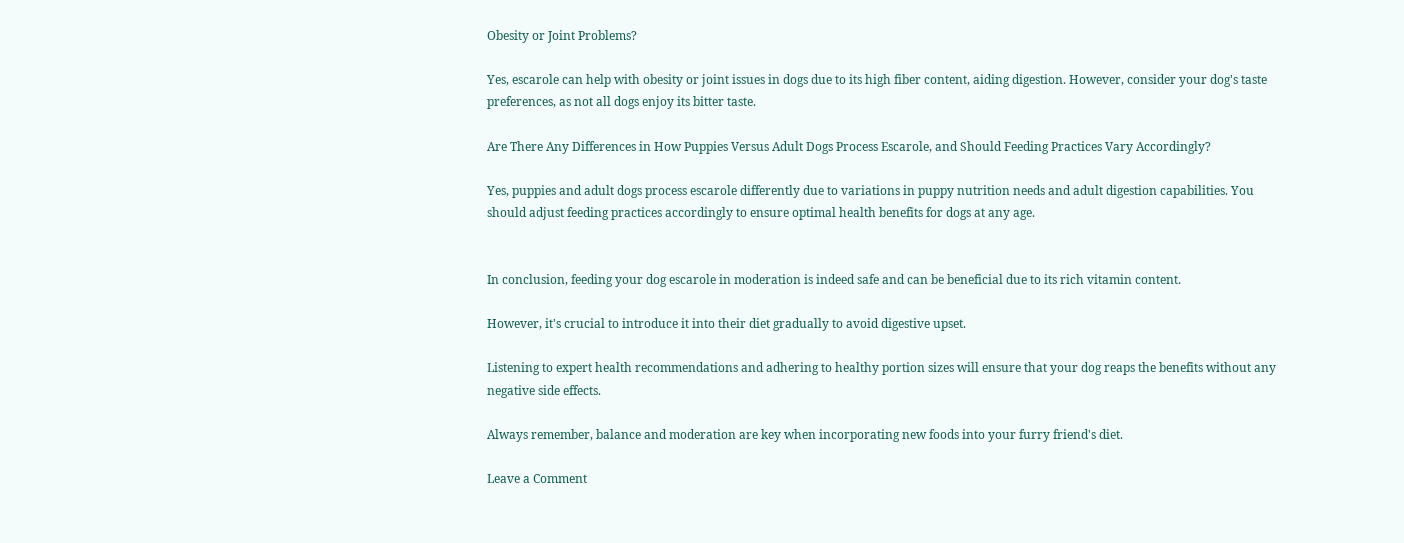Obesity or Joint Problems?

Yes, escarole can help with obesity or joint issues in dogs due to its high fiber content, aiding digestion. However, consider your dog's taste preferences, as not all dogs enjoy its bitter taste.

Are There Any Differences in How Puppies Versus Adult Dogs Process Escarole, and Should Feeding Practices Vary Accordingly?

Yes, puppies and adult dogs process escarole differently due to variations in puppy nutrition needs and adult digestion capabilities. You should adjust feeding practices accordingly to ensure optimal health benefits for dogs at any age.


In conclusion, feeding your dog escarole in moderation is indeed safe and can be beneficial due to its rich vitamin content.

However, it's crucial to introduce it into their diet gradually to avoid digestive upset.

Listening to expert health recommendations and adhering to healthy portion sizes will ensure that your dog reaps the benefits without any negative side effects.

Always remember, balance and moderation are key when incorporating new foods into your furry friend's diet.

Leave a Comment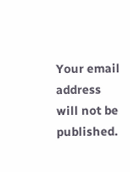Your email address will not be published.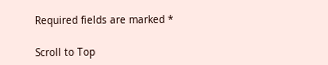Required fields are marked *

Scroll to Top